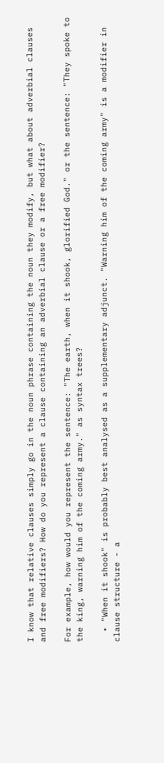I know that relative clauses simply go in the noun phrase containing the noun they modify, but what about adverbial clauses and free modifiers? How do you represent a clause containing an adverbial clause or a free modifier?

For example, how would you represent the sentence: "The earth, when it shook, glorified God." or the sentence: "They spoke to the king, warning him of the coming army." as syntax trees?

  • "When it shook" is probably best analysed as a supplementary adjunct. "Warning him of the coming army" is a modifier in clause structure - a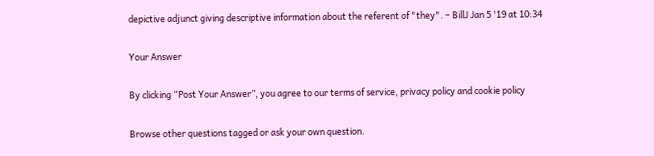depictive adjunct giving descriptive information about the referent of "they". – BillJ Jan 5 '19 at 10:34

Your Answer

By clicking “Post Your Answer”, you agree to our terms of service, privacy policy and cookie policy

Browse other questions tagged or ask your own question.